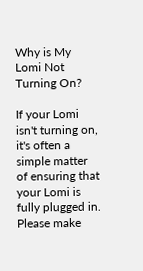Why is My Lomi Not Turning On?

If your Lomi isn't turning on, it's often a simple matter of ensuring that your Lomi is fully plugged in. Please make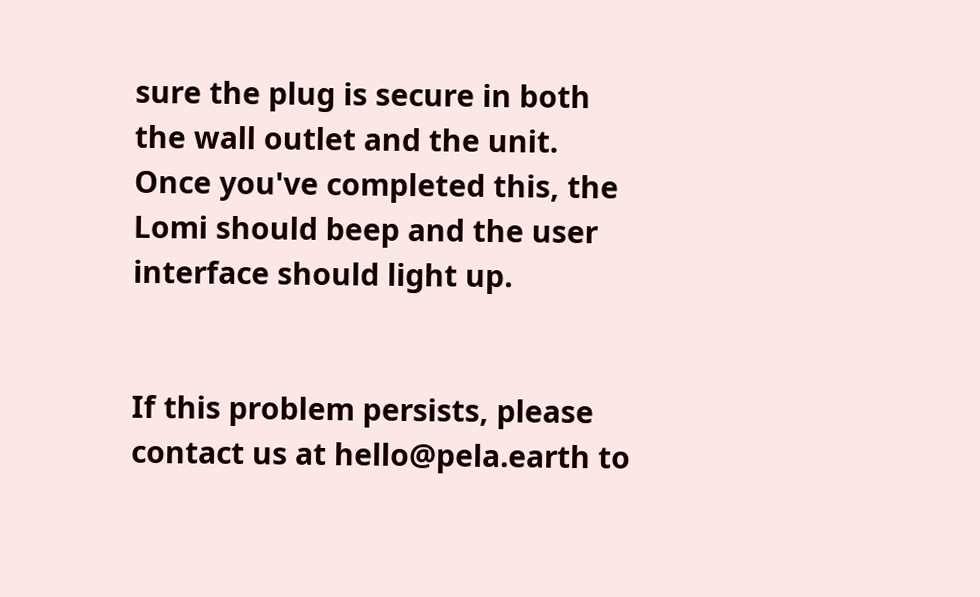sure the plug is secure in both the wall outlet and the unit. Once you've completed this, the Lomi should beep and the user interface should light up.


If this problem persists, please contact us at hello@pela.earth to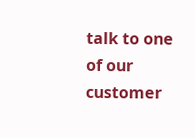talk to one of our customer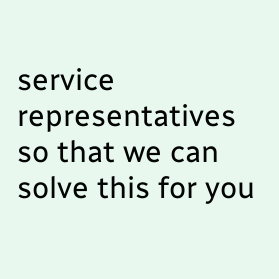service representatives so that we can solve this for you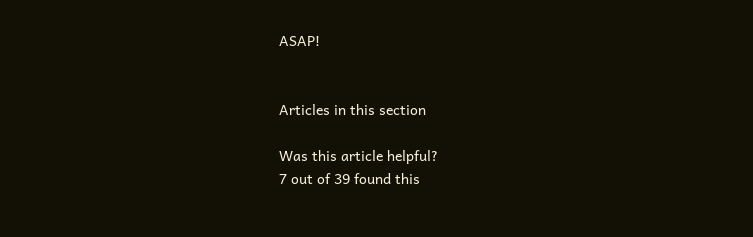ASAP!


Articles in this section

Was this article helpful?
7 out of 39 found this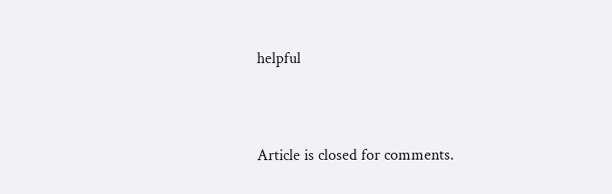helpful



Article is closed for comments.